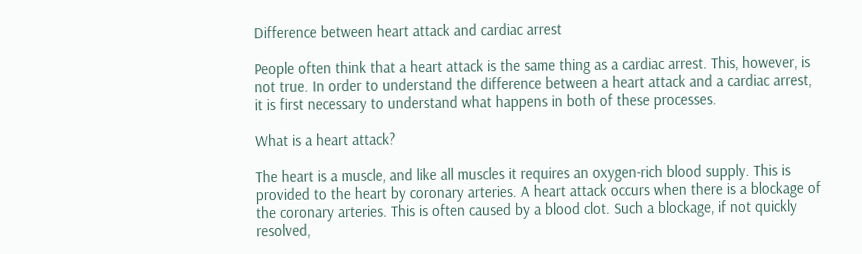Difference between heart attack and cardiac arrest

People often think that a heart attack is the same thing as a cardiac arrest. This, however, is not true. In order to understand the difference between a heart attack and a cardiac arrest, it is first necessary to understand what happens in both of these processes.

What is a heart attack?

The heart is a muscle, and like all muscles it requires an oxygen-rich blood supply. This is provided to the heart by coronary arteries. A heart attack occurs when there is a blockage of the coronary arteries. This is often caused by a blood clot. Such a blockage, if not quickly resolved,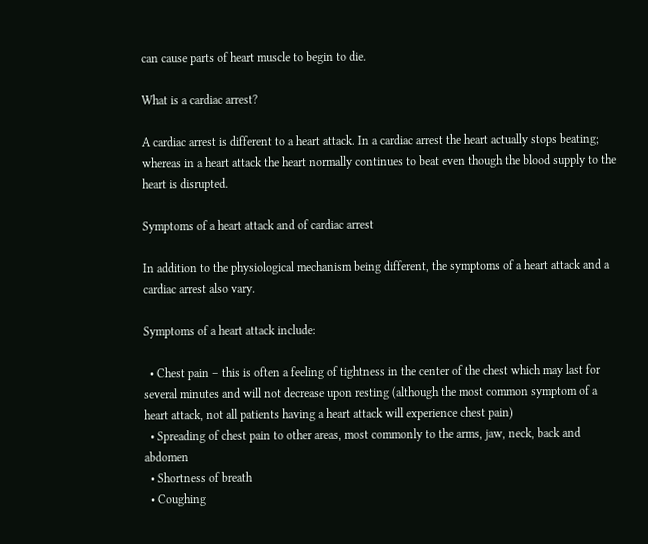can cause parts of heart muscle to begin to die.

What is a cardiac arrest?

A cardiac arrest is different to a heart attack. In a cardiac arrest the heart actually stops beating; whereas in a heart attack the heart normally continues to beat even though the blood supply to the heart is disrupted.

Symptoms of a heart attack and of cardiac arrest

In addition to the physiological mechanism being different, the symptoms of a heart attack and a cardiac arrest also vary.

Symptoms of a heart attack include:

  • Chest pain – this is often a feeling of tightness in the center of the chest which may last for several minutes and will not decrease upon resting (although the most common symptom of a heart attack, not all patients having a heart attack will experience chest pain)
  • Spreading of chest pain to other areas, most commonly to the arms, jaw, neck, back and abdomen
  • Shortness of breath
  • Coughing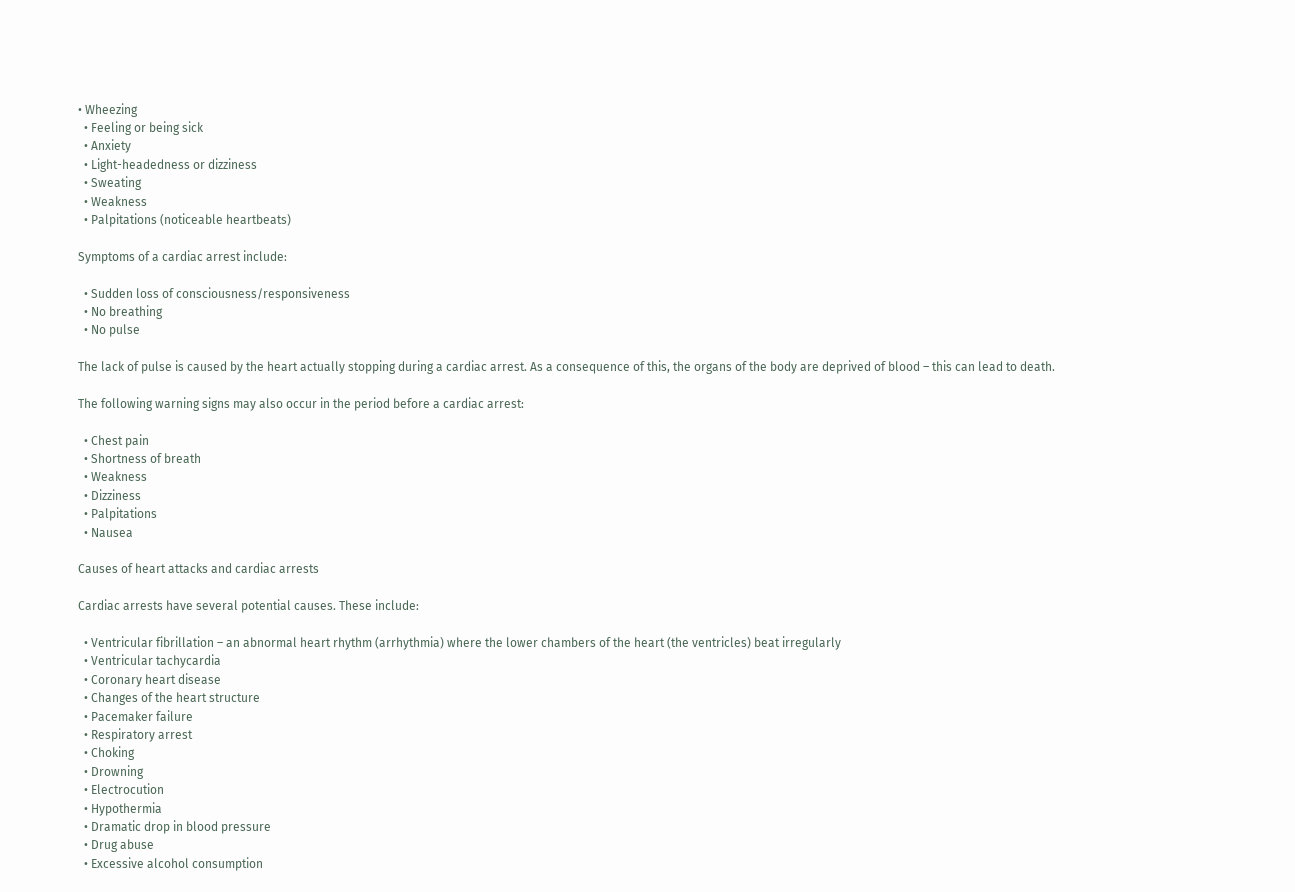• Wheezing
  • Feeling or being sick
  • Anxiety
  • Light-headedness or dizziness
  • Sweating
  • Weakness
  • Palpitations (noticeable heartbeats)

Symptoms of a cardiac arrest include:

  • Sudden loss of consciousness/responsiveness
  • No breathing
  • No pulse

The lack of pulse is caused by the heart actually stopping during a cardiac arrest. As a consequence of this, the organs of the body are deprived of blood – this can lead to death.

The following warning signs may also occur in the period before a cardiac arrest:

  • Chest pain
  • Shortness of breath
  • Weakness
  • Dizziness
  • Palpitations
  • Nausea

Causes of heart attacks and cardiac arrests

Cardiac arrests have several potential causes. These include:

  • Ventricular fibrillation – an abnormal heart rhythm (arrhythmia) where the lower chambers of the heart (the ventricles) beat irregularly
  • Ventricular tachycardia
  • Coronary heart disease
  • Changes of the heart structure
  • Pacemaker failure
  • Respiratory arrest
  • Choking
  • Drowning
  • Electrocution
  • Hypothermia
  • Dramatic drop in blood pressure
  • Drug abuse
  • Excessive alcohol consumption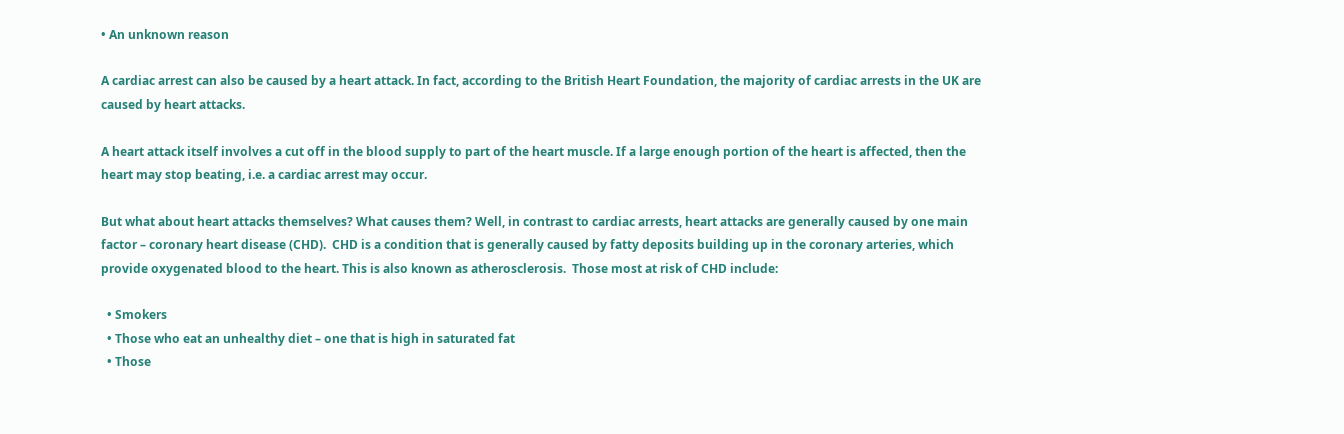• An unknown reason

A cardiac arrest can also be caused by a heart attack. In fact, according to the British Heart Foundation, the majority of cardiac arrests in the UK are caused by heart attacks.

A heart attack itself involves a cut off in the blood supply to part of the heart muscle. If a large enough portion of the heart is affected, then the heart may stop beating, i.e. a cardiac arrest may occur.

But what about heart attacks themselves? What causes them? Well, in contrast to cardiac arrests, heart attacks are generally caused by one main factor – coronary heart disease (CHD).  CHD is a condition that is generally caused by fatty deposits building up in the coronary arteries, which provide oxygenated blood to the heart. This is also known as atherosclerosis.  Those most at risk of CHD include:

  • Smokers
  • Those who eat an unhealthy diet – one that is high in saturated fat
  • Those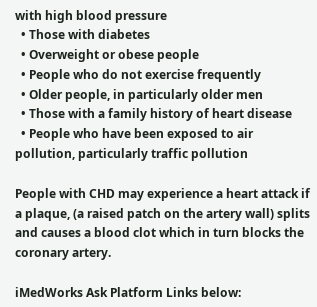with high blood pressure
  • Those with diabetes
  • Overweight or obese people
  • People who do not exercise frequently
  • Older people, in particularly older men
  • Those with a family history of heart disease
  • People who have been exposed to air pollution, particularly traffic pollution

People with CHD may experience a heart attack if a plaque, (a raised patch on the artery wall) splits and causes a blood clot which in turn blocks the coronary artery.

iMedWorks Ask Platform Links below: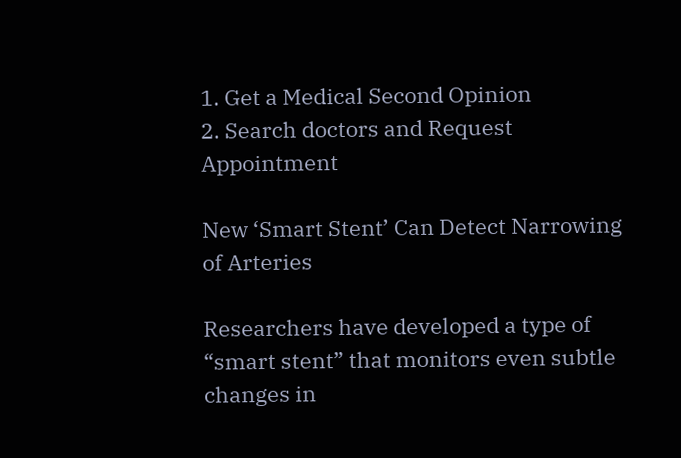1. Get a Medical Second Opinion
2. Search doctors and Request Appointment

New ‘Smart Stent’ Can Detect Narrowing of Arteries

Researchers have developed a type of “smart stent” that monitors even subtle changes in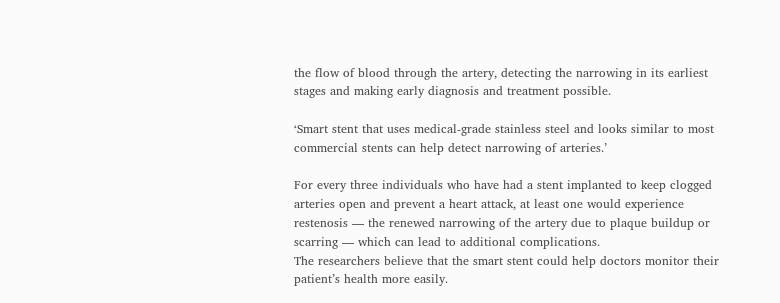the flow of blood through the artery, detecting the narrowing in its earliest stages and making early diagnosis and treatment possible.

‘Smart stent that uses medical-grade stainless steel and looks similar to most commercial stents can help detect narrowing of arteries.’

For every three individuals who have had a stent implanted to keep clogged arteries open and prevent a heart attack, at least one would experience restenosis — the renewed narrowing of the artery due to plaque buildup or scarring — which can lead to additional complications.
The researchers believe that the smart stent could help doctors monitor their patient’s health more easily.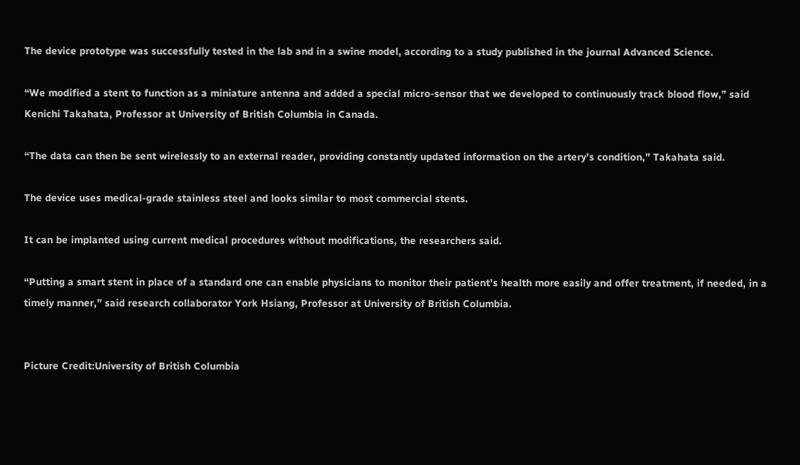The device prototype was successfully tested in the lab and in a swine model, according to a study published in the journal Advanced Science.

“We modified a stent to function as a miniature antenna and added a special micro-sensor that we developed to continuously track blood flow,” said Kenichi Takahata, Professor at University of British Columbia in Canada.

“The data can then be sent wirelessly to an external reader, providing constantly updated information on the artery’s condition,” Takahata said.

The device uses medical-grade stainless steel and looks similar to most commercial stents.

It can be implanted using current medical procedures without modifications, the researchers said.

“Putting a smart stent in place of a standard one can enable physicians to monitor their patient’s health more easily and offer treatment, if needed, in a timely manner,” said research collaborator York Hsiang, Professor at University of British Columbia.


Picture Credit:University of British Columbia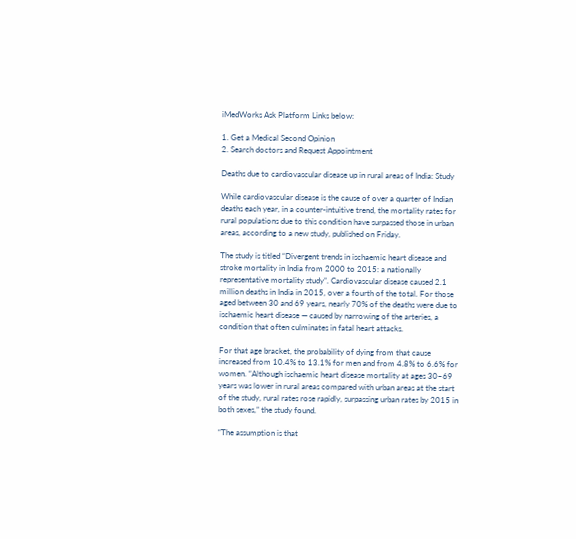iMedWorks Ask Platform Links below:

1. Get a Medical Second Opinion
2. Search doctors and Request Appointment

Deaths due to cardiovascular disease up in rural areas of India: Study

While cardiovascular disease is the cause of over a quarter of Indian deaths each year, in a counter-intuitive trend, the mortality rates for rural populations due to this condition have surpassed those in urban areas, according to a new study, published on Friday.

The study is titled “Divergent trends in ischaemic heart disease and stroke mortality in India from 2000 to 2015: a nationally representative mortality study”. Cardiovascular disease caused 2.1 million deaths in India in 2015, over a fourth of the total. For those aged between 30 and 69 years, nearly 70% of the deaths were due to ischaemic heart disease — caused by narrowing of the arteries, a condition that often culminates in fatal heart attacks.

For that age bracket, the probability of dying from that cause increased from 10.4% to 13.1% for men and from 4.8% to 6.6% for women. “Although ischaemic heart disease mortality at ages 30–69 years was lower in rural areas compared with urban areas at the start of the study, rural rates rose rapidly, surpassing urban rates by 2015 in both sexes,” the study found.

“The assumption is that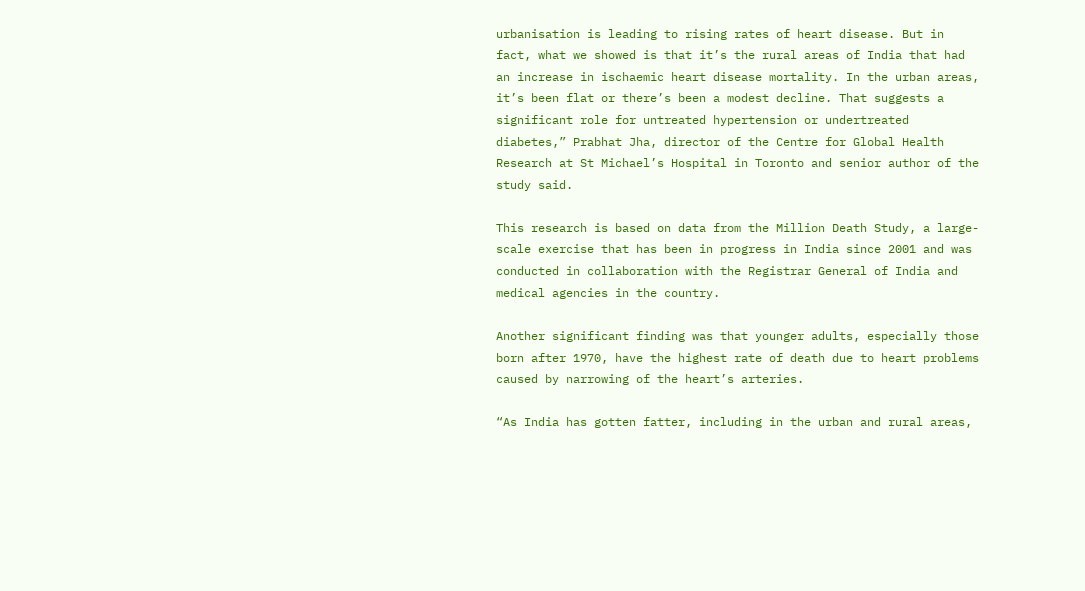urbanisation is leading to rising rates of heart disease. But in fact, what we showed is that it’s the rural areas of India that had an increase in ischaemic heart disease mortality. In the urban areas, it’s been flat or there’s been a modest decline. That suggests a significant role for untreated hypertension or undertreated diabetes,” Prabhat Jha, director of the Centre for Global Health Research at St Michael’s Hospital in Toronto and senior author of the study said.

This research is based on data from the Million Death Study, a large-scale exercise that has been in progress in India since 2001 and was conducted in collaboration with the Registrar General of India and medical agencies in the country.

Another significant finding was that younger adults, especially those born after 1970, have the highest rate of death due to heart problems caused by narrowing of the heart’s arteries.

“As India has gotten fatter, including in the urban and rural areas,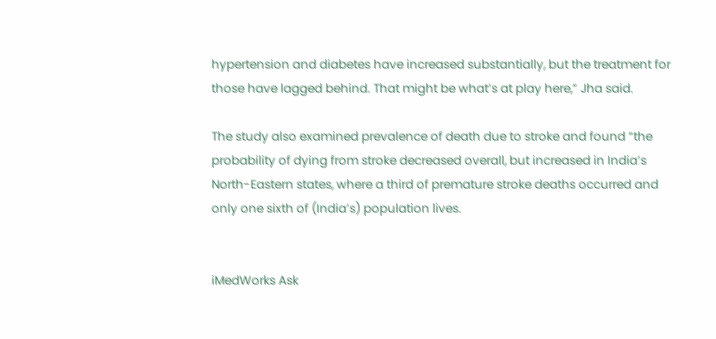hypertension and diabetes have increased substantially, but the treatment for those have lagged behind. That might be what’s at play here,” Jha said.

The study also examined prevalence of death due to stroke and found “the probability of dying from stroke decreased overall, but increased in India’s North-Eastern states, where a third of premature stroke deaths occurred and only one sixth of (India’s) population lives.


iMedWorks Ask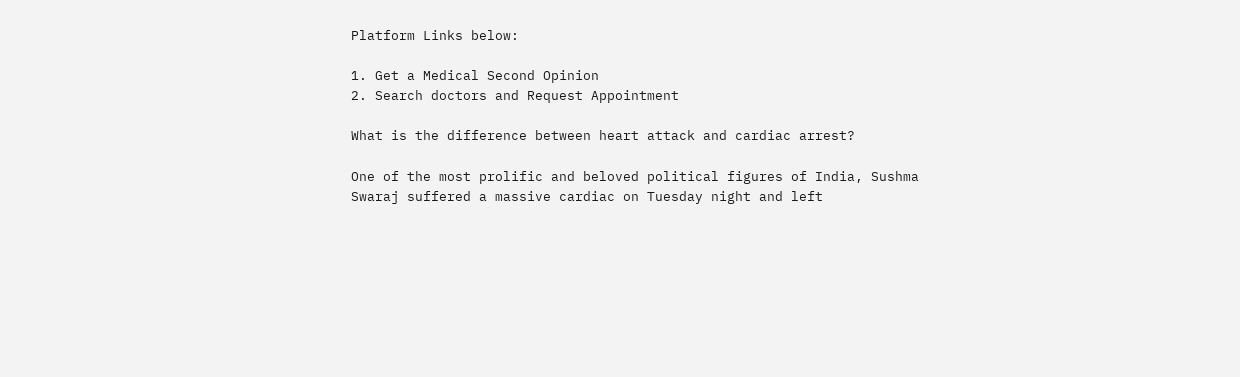Platform Links below:

1. Get a Medical Second Opinion
2. Search doctors and Request Appointment

What is the difference between heart attack and cardiac arrest?

One of the most prolific and beloved political figures of India, Sushma Swaraj suffered a massive cardiac on Tuesday night and left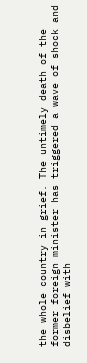the whole country in grief. The untimely death of the former foreign minister has triggered a wave of shock and disbelief with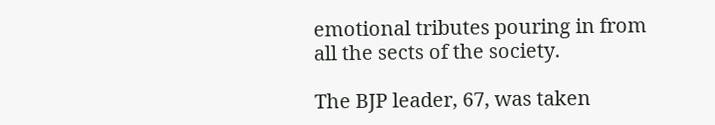emotional tributes pouring in from all the sects of the society.

The BJP leader, 67, was taken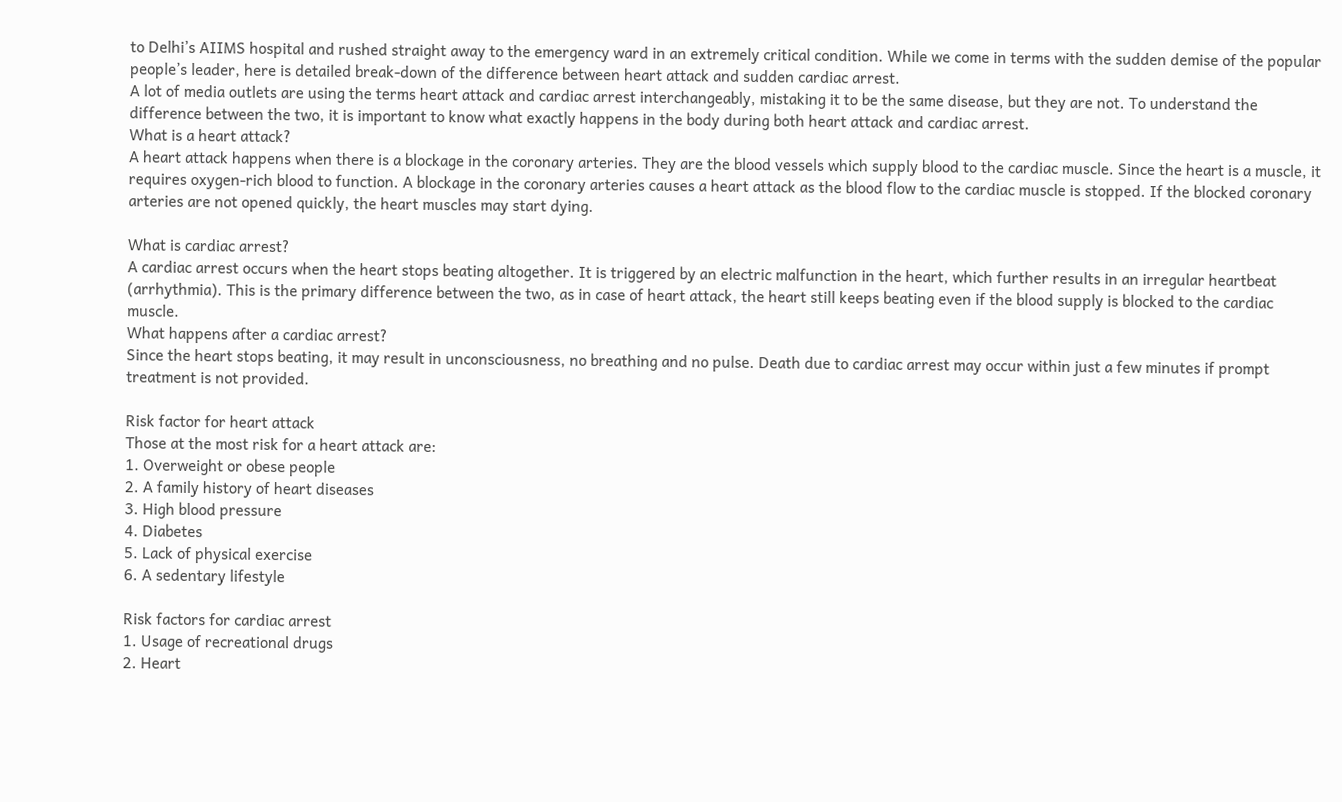to Delhi’s AIIMS hospital and rushed straight away to the emergency ward in an extremely critical condition. While we come in terms with the sudden demise of the popular people’s leader, here is detailed break-down of the difference between heart attack and sudden cardiac arrest.
A lot of media outlets are using the terms heart attack and cardiac arrest interchangeably, mistaking it to be the same disease, but they are not. To understand the difference between the two, it is important to know what exactly happens in the body during both heart attack and cardiac arrest.
What is a heart attack?
A heart attack happens when there is a blockage in the coronary arteries. They are the blood vessels which supply blood to the cardiac muscle. Since the heart is a muscle, it requires oxygen-rich blood to function. A blockage in the coronary arteries causes a heart attack as the blood flow to the cardiac muscle is stopped. If the blocked coronary arteries are not opened quickly, the heart muscles may start dying.

What is cardiac arrest?
A cardiac arrest occurs when the heart stops beating altogether. It is triggered by an electric malfunction in the heart, which further results in an irregular heartbeat (arrhythmia). This is the primary difference between the two, as in case of heart attack, the heart still keeps beating even if the blood supply is blocked to the cardiac muscle.
What happens after a cardiac arrest?
Since the heart stops beating, it may result in unconsciousness, no breathing and no pulse. Death due to cardiac arrest may occur within just a few minutes if prompt treatment is not provided.

Risk factor for heart attack
Those at the most risk for a heart attack are:
1. Overweight or obese people
2. A family history of heart diseases
3. High blood pressure
4. Diabetes
5. Lack of physical exercise
6. A sedentary lifestyle

Risk factors for cardiac arrest
1. Usage of recreational drugs
2. Heart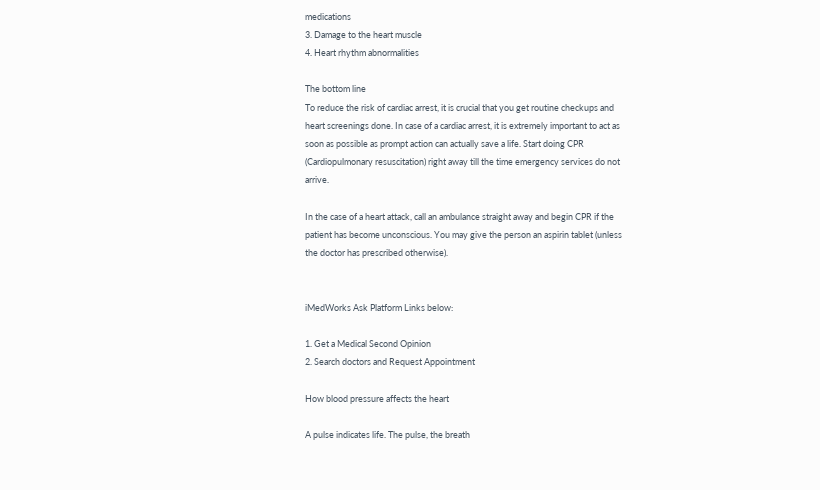medications
3. Damage to the heart muscle
4. Heart rhythm abnormalities

The bottom line
To reduce the risk of cardiac arrest, it is crucial that you get routine checkups and heart screenings done. In case of a cardiac arrest, it is extremely important to act as soon as possible as prompt action can actually save a life. Start doing CPR (Cardiopulmonary resuscitation) right away till the time emergency services do not arrive.

In the case of a heart attack, call an ambulance straight away and begin CPR if the patient has become unconscious. You may give the person an aspirin tablet (unless the doctor has prescribed otherwise).


iMedWorks Ask Platform Links below:

1. Get a Medical Second Opinion
2. Search doctors and Request Appointment

How blood pressure affects the heart

A pulse indicates life. The pulse, the breath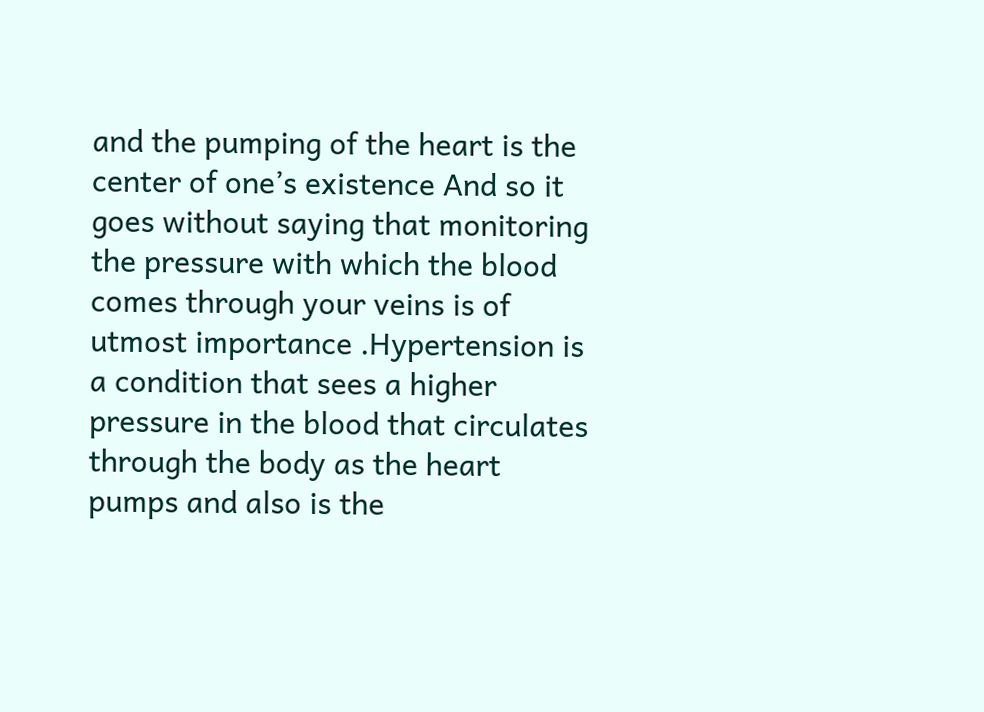and the pumping of the heart is the center of one’s existence And so it goes without saying that monitoring the pressure with which the blood comes through your veins is of utmost importance .Hypertension is a condition that sees a higher pressure in the blood that circulates through the body as the heart pumps and also is the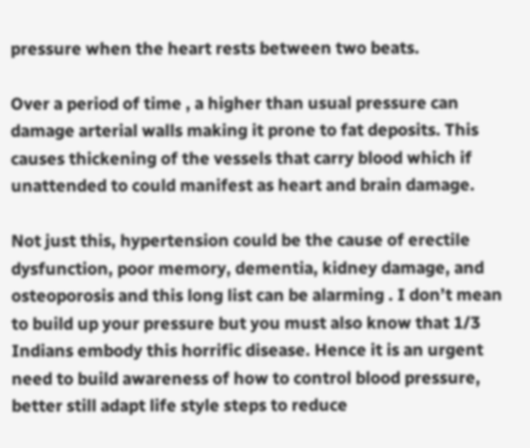pressure when the heart rests between two beats.

Over a period of time , a higher than usual pressure can damage arterial walls making it prone to fat deposits. This causes thickening of the vessels that carry blood which if unattended to could manifest as heart and brain damage.

Not just this, hypertension could be the cause of erectile dysfunction, poor memory, dementia, kidney damage, and osteoporosis and this long list can be alarming . I don’t mean to build up your pressure but you must also know that 1/3 Indians embody this horrific disease. Hence it is an urgent need to build awareness of how to control blood pressure, better still adapt life style steps to reduce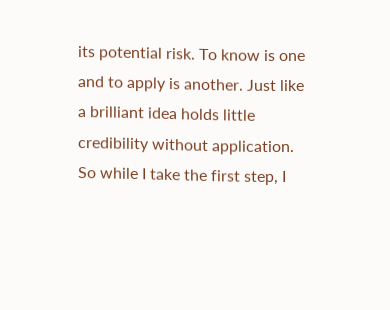its potential risk. To know is one and to apply is another. Just like a brilliant idea holds little credibility without application. So while I take the first step, I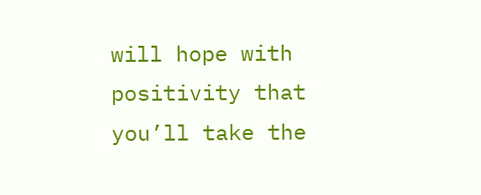will hope with positivity that you’ll take the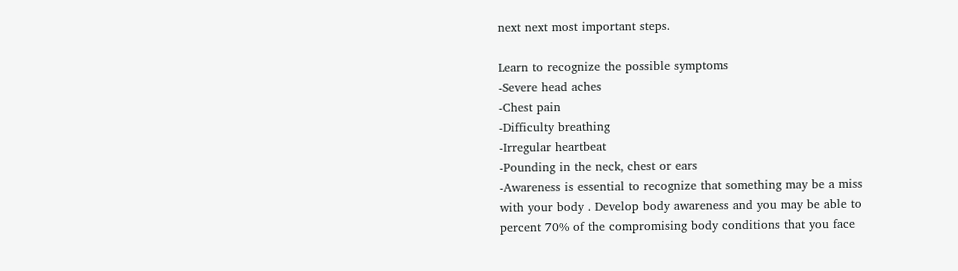next next most important steps.

Learn to recognize the possible symptoms
-Severe head aches
-Chest pain
-Difficulty breathing
-Irregular heartbeat
-Pounding in the neck, chest or ears
-Awareness is essential to recognize that something may be a miss with your body . Develop body awareness and you may be able to percent 70% of the compromising body conditions that you face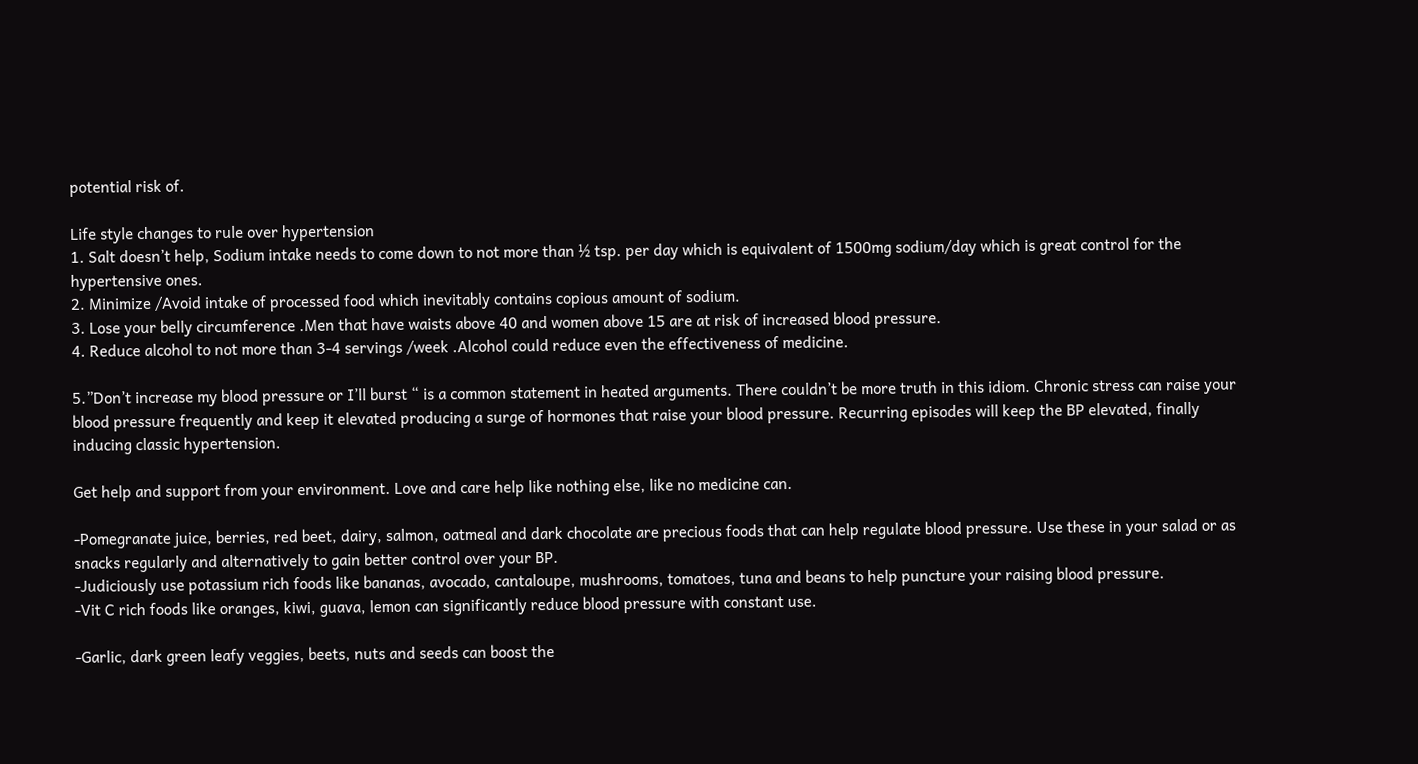potential risk of.

Life style changes to rule over hypertension
1. Salt doesn’t help, Sodium intake needs to come down to not more than ½ tsp. per day which is equivalent of 1500mg sodium/day which is great control for the hypertensive ones.
2. Minimize /Avoid intake of processed food which inevitably contains copious amount of sodium.
3. Lose your belly circumference .Men that have waists above 40 and women above 15 are at risk of increased blood pressure.
4. Reduce alcohol to not more than 3-4 servings /week .Alcohol could reduce even the effectiveness of medicine.

5.”Don’t increase my blood pressure or I’ll burst “ is a common statement in heated arguments. There couldn’t be more truth in this idiom. Chronic stress can raise your blood pressure frequently and keep it elevated producing a surge of hormones that raise your blood pressure. Recurring episodes will keep the BP elevated, finally inducing classic hypertension.

Get help and support from your environment. Love and care help like nothing else, like no medicine can.

-Pomegranate juice, berries, red beet, dairy, salmon, oatmeal and dark chocolate are precious foods that can help regulate blood pressure. Use these in your salad or as snacks regularly and alternatively to gain better control over your BP.
-Judiciously use potassium rich foods like bananas, avocado, cantaloupe, mushrooms, tomatoes, tuna and beans to help puncture your raising blood pressure.
-Vit C rich foods like oranges, kiwi, guava, lemon can significantly reduce blood pressure with constant use.

-Garlic, dark green leafy veggies, beets, nuts and seeds can boost the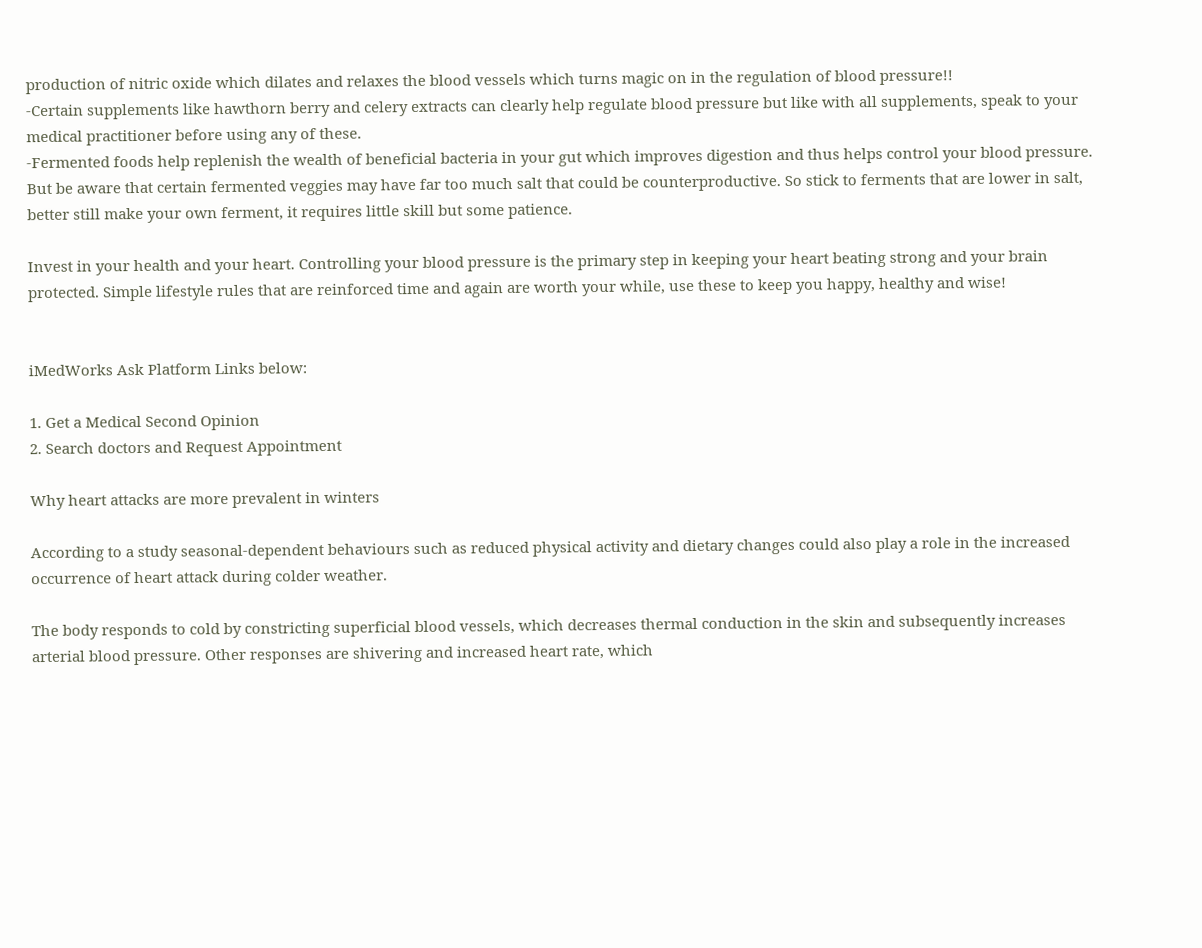production of nitric oxide which dilates and relaxes the blood vessels which turns magic on in the regulation of blood pressure!!
-Certain supplements like hawthorn berry and celery extracts can clearly help regulate blood pressure but like with all supplements, speak to your medical practitioner before using any of these.
-Fermented foods help replenish the wealth of beneficial bacteria in your gut which improves digestion and thus helps control your blood pressure. But be aware that certain fermented veggies may have far too much salt that could be counterproductive. So stick to ferments that are lower in salt, better still make your own ferment, it requires little skill but some patience.

Invest in your health and your heart. Controlling your blood pressure is the primary step in keeping your heart beating strong and your brain protected. Simple lifestyle rules that are reinforced time and again are worth your while, use these to keep you happy, healthy and wise!


iMedWorks Ask Platform Links below:

1. Get a Medical Second Opinion
2. Search doctors and Request Appointment

Why heart attacks are more prevalent in winters

According to a study seasonal-dependent behaviours such as reduced physical activity and dietary changes could also play a role in the increased occurrence of heart attack during colder weather.

The body responds to cold by constricting superficial blood vessels, which decreases thermal conduction in the skin and subsequently increases arterial blood pressure. Other responses are shivering and increased heart rate, which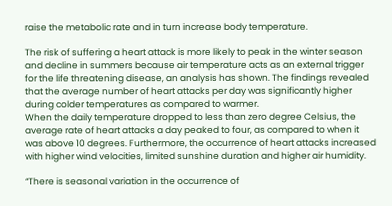raise the metabolic rate and in turn increase body temperature.

The risk of suffering a heart attack is more likely to peak in the winter season and decline in summers because air temperature acts as an external trigger for the life threatening disease, an analysis has shown. The findings revealed that the average number of heart attacks per day was significantly higher during colder temperatures as compared to warmer.
When the daily temperature dropped to less than zero degree Celsius, the average rate of heart attacks a day peaked to four, as compared to when it was above 10 degrees. Furthermore, the occurrence of heart attacks increased with higher wind velocities, limited sunshine duration and higher air humidity.

“There is seasonal variation in the occurrence of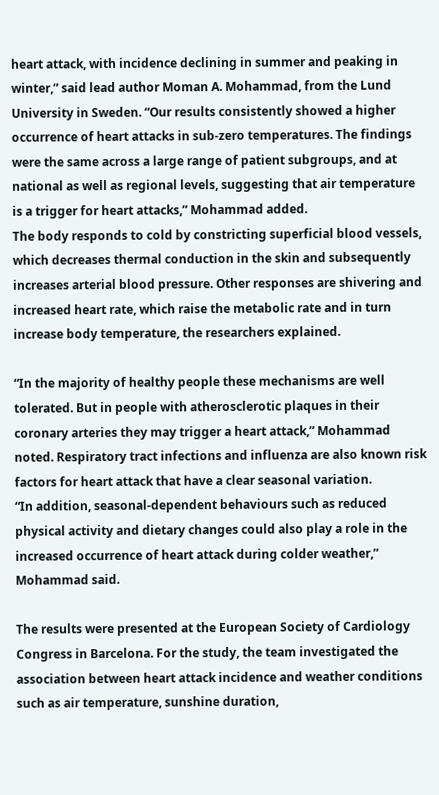heart attack, with incidence declining in summer and peaking in winter,” said lead author Moman A. Mohammad, from the Lund University in Sweden. “Our results consistently showed a higher occurrence of heart attacks in sub-zero temperatures. The findings were the same across a large range of patient subgroups, and at national as well as regional levels, suggesting that air temperature is a trigger for heart attacks,” Mohammad added.
The body responds to cold by constricting superficial blood vessels, which decreases thermal conduction in the skin and subsequently increases arterial blood pressure. Other responses are shivering and increased heart rate, which raise the metabolic rate and in turn increase body temperature, the researchers explained.

“In the majority of healthy people these mechanisms are well tolerated. But in people with atherosclerotic plaques in their coronary arteries they may trigger a heart attack,” Mohammad noted. Respiratory tract infections and influenza are also known risk factors for heart attack that have a clear seasonal variation.
“In addition, seasonal-dependent behaviours such as reduced physical activity and dietary changes could also play a role in the increased occurrence of heart attack during colder weather,” Mohammad said.

The results were presented at the European Society of Cardiology Congress in Barcelona. For the study, the team investigated the association between heart attack incidence and weather conditions such as air temperature, sunshine duration,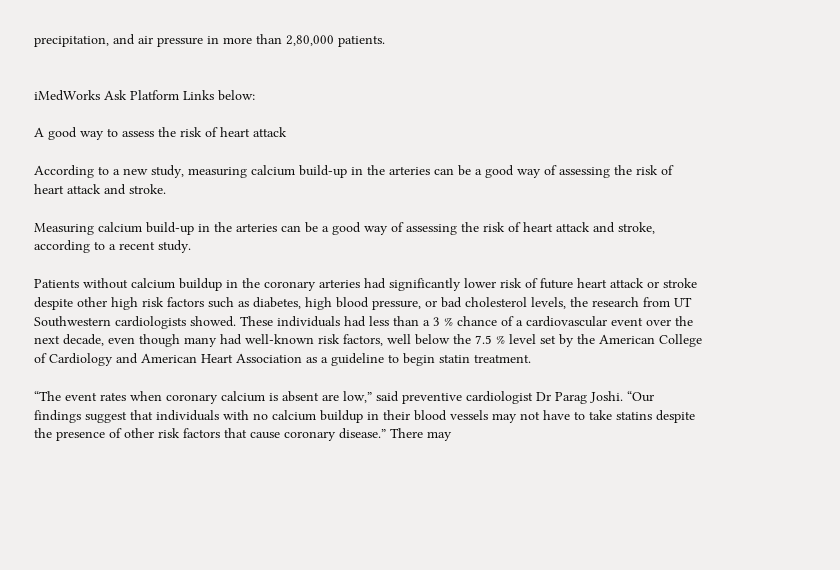precipitation, and air pressure in more than 2,80,000 patients.


iMedWorks Ask Platform Links below:

A good way to assess the risk of heart attack

According to a new study, measuring calcium build-up in the arteries can be a good way of assessing the risk of heart attack and stroke.

Measuring calcium build-up in the arteries can be a good way of assessing the risk of heart attack and stroke, according to a recent study.

Patients without calcium buildup in the coronary arteries had significantly lower risk of future heart attack or stroke despite other high risk factors such as diabetes, high blood pressure, or bad cholesterol levels, the research from UT Southwestern cardiologists showed. These individuals had less than a 3 % chance of a cardiovascular event over the next decade, even though many had well-known risk factors, well below the 7.5 % level set by the American College of Cardiology and American Heart Association as a guideline to begin statin treatment.

“The event rates when coronary calcium is absent are low,” said preventive cardiologist Dr Parag Joshi. “Our findings suggest that individuals with no calcium buildup in their blood vessels may not have to take statins despite the presence of other risk factors that cause coronary disease.” There may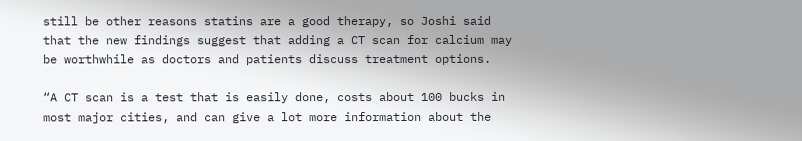still be other reasons statins are a good therapy, so Joshi said that the new findings suggest that adding a CT scan for calcium may be worthwhile as doctors and patients discuss treatment options.

“A CT scan is a test that is easily done, costs about 100 bucks in most major cities, and can give a lot more information about the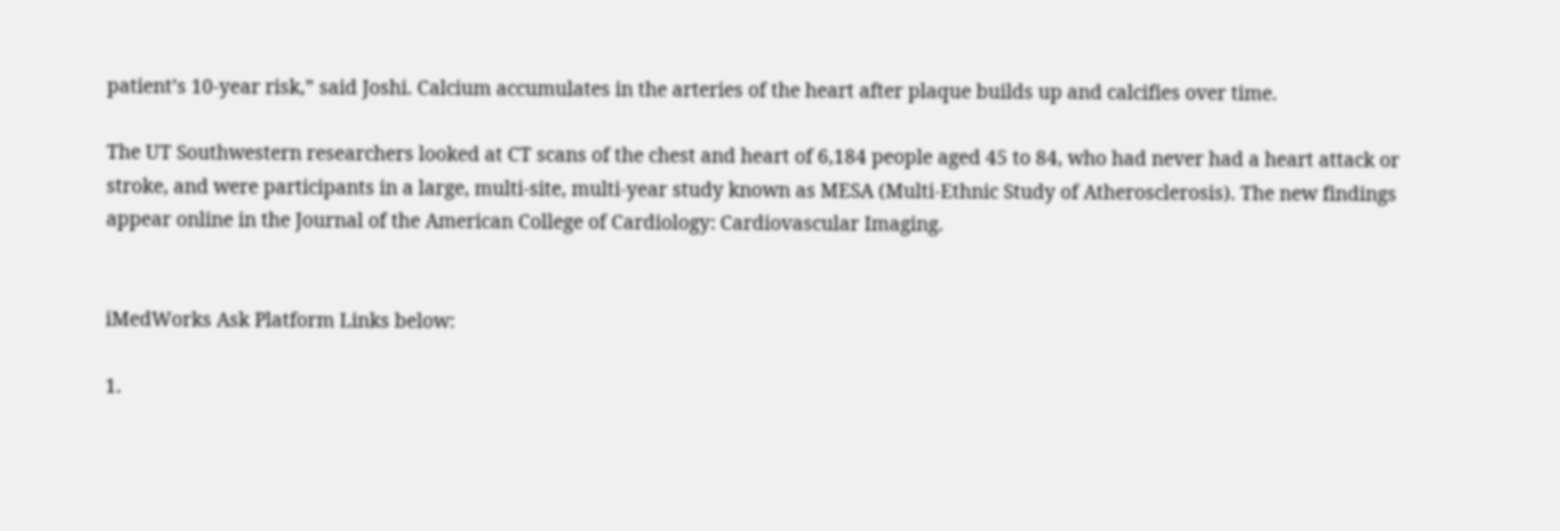patient’s 10-year risk,” said Joshi. Calcium accumulates in the arteries of the heart after plaque builds up and calcifies over time.

The UT Southwestern researchers looked at CT scans of the chest and heart of 6,184 people aged 45 to 84, who had never had a heart attack or stroke, and were participants in a large, multi-site, multi-year study known as MESA (Multi-Ethnic Study of Atherosclerosis). The new findings appear online in the Journal of the American College of Cardiology: Cardiovascular Imaging.


iMedWorks Ask Platform Links below:

1.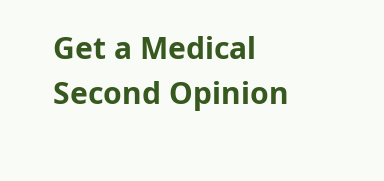Get a Medical Second Opinion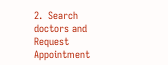2.  Search doctors and Request Appointment